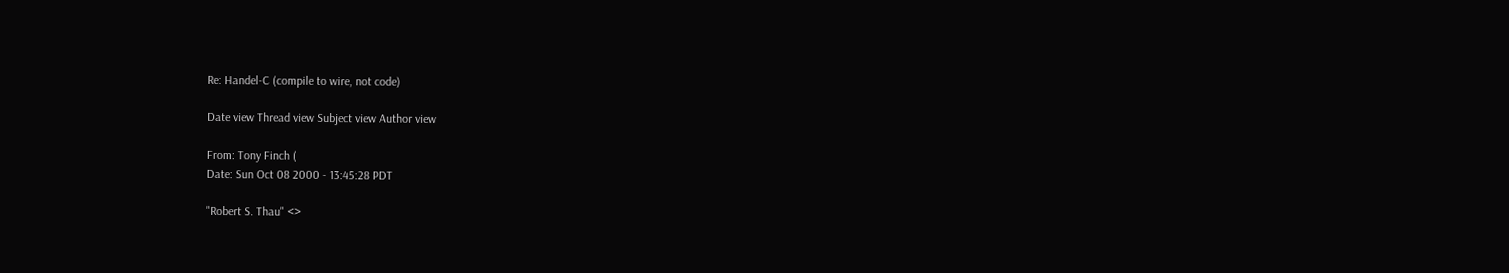Re: Handel-C (compile to wire, not code)

Date view Thread view Subject view Author view

From: Tony Finch (
Date: Sun Oct 08 2000 - 13:45:28 PDT

"Robert S. Thau" <>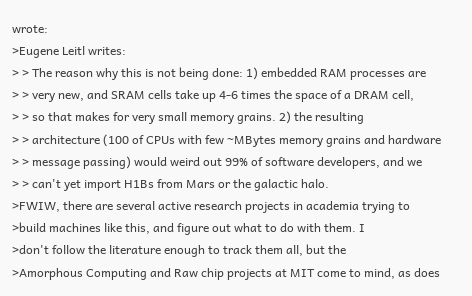wrote:
>Eugene Leitl writes:
> > The reason why this is not being done: 1) embedded RAM processes are
> > very new, and SRAM cells take up 4-6 times the space of a DRAM cell,
> > so that makes for very small memory grains. 2) the resulting
> > architecture (100 of CPUs with few ~MBytes memory grains and hardware
> > message passing) would weird out 99% of software developers, and we
> > can't yet import H1Bs from Mars or the galactic halo.
>FWIW, there are several active research projects in academia trying to
>build machines like this, and figure out what to do with them. I
>don't follow the literature enough to track them all, but the
>Amorphous Computing and Raw chip projects at MIT come to mind, as does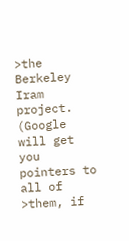>the Berkeley Iram project. (Google will get you pointers to all of
>them, if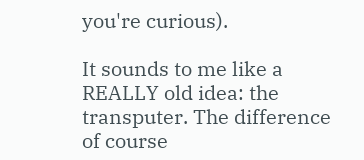you're curious).

It sounds to me like a REALLY old idea: the transputer. The difference
of course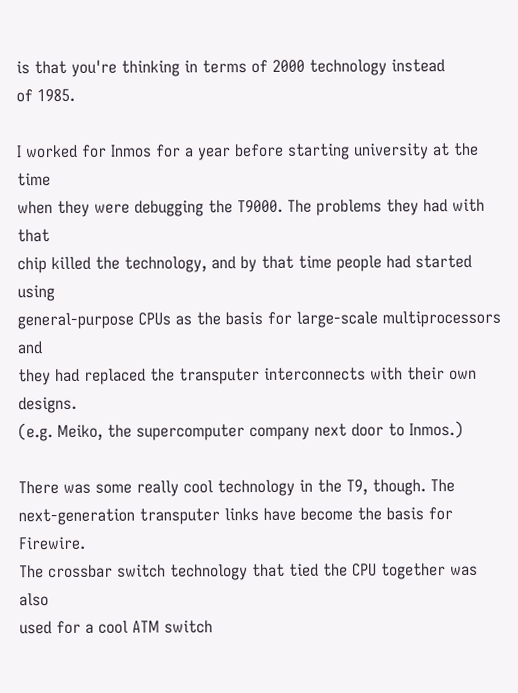is that you're thinking in terms of 2000 technology instead
of 1985.

I worked for Inmos for a year before starting university at the time
when they were debugging the T9000. The problems they had with that
chip killed the technology, and by that time people had started using
general-purpose CPUs as the basis for large-scale multiprocessors and
they had replaced the transputer interconnects with their own designs.
(e.g. Meiko, the supercomputer company next door to Inmos.)

There was some really cool technology in the T9, though. The
next-generation transputer links have become the basis for Firewire.
The crossbar switch technology that tied the CPU together was also
used for a cool ATM switch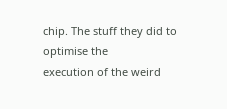chip. The stuff they did to optimise the
execution of the weird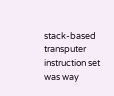stack-based transputer instruction set was way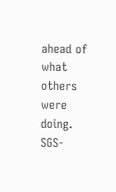ahead of what others were doing. SGS-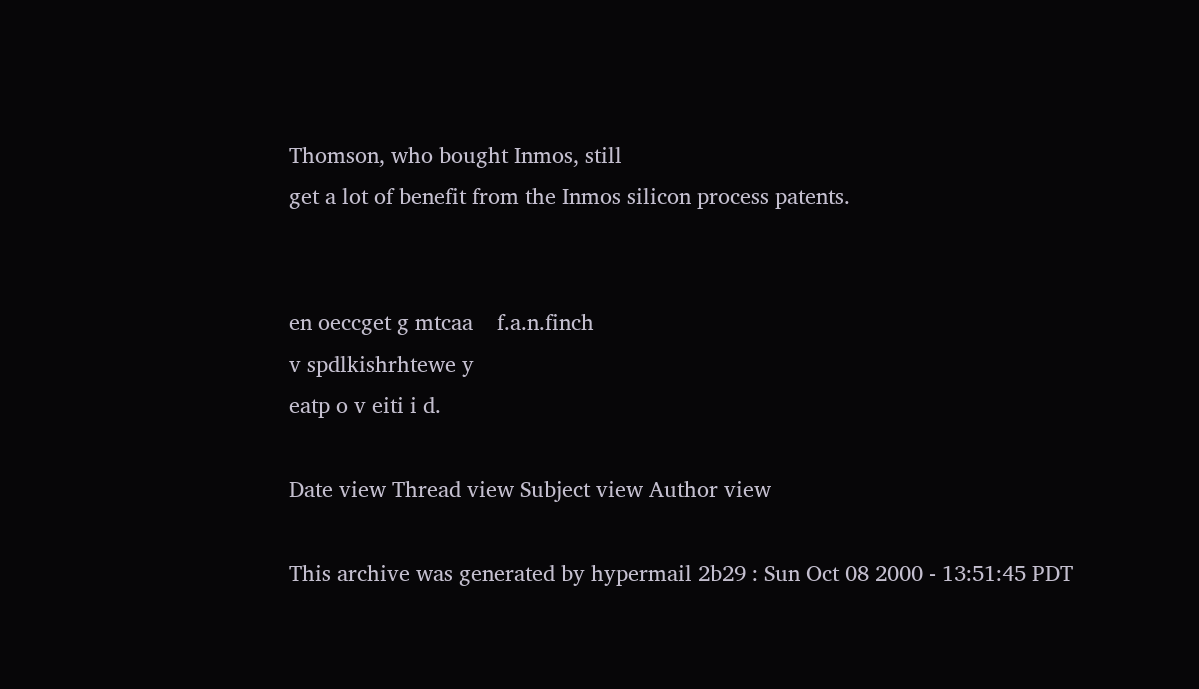Thomson, who bought Inmos, still
get a lot of benefit from the Inmos silicon process patents.


en oeccget g mtcaa    f.a.n.finch
v spdlkishrhtewe y
eatp o v eiti i d.

Date view Thread view Subject view Author view

This archive was generated by hypermail 2b29 : Sun Oct 08 2000 - 13:51:45 PDT